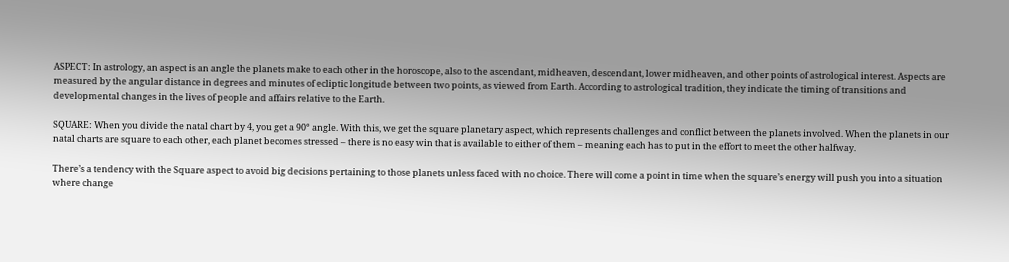ASPECT: In astrology, an aspect is an angle the planets make to each other in the horoscope, also to the ascendant, midheaven, descendant, lower midheaven, and other points of astrological interest. Aspects are measured by the angular distance in degrees and minutes of ecliptic longitude between two points, as viewed from Earth. According to astrological tradition, they indicate the timing of transitions and developmental changes in the lives of people and affairs relative to the Earth.

SQUARE: When you divide the natal chart by 4, you get a 90° angle. With this, we get the square planetary aspect, which represents challenges and conflict between the planets involved. When the planets in our natal charts are square to each other, each planet becomes stressed – there is no easy win that is available to either of them – meaning each has to put in the effort to meet the other halfway.

There’s a tendency with the Square aspect to avoid big decisions pertaining to those planets unless faced with no choice. There will come a point in time when the square’s energy will push you into a situation where change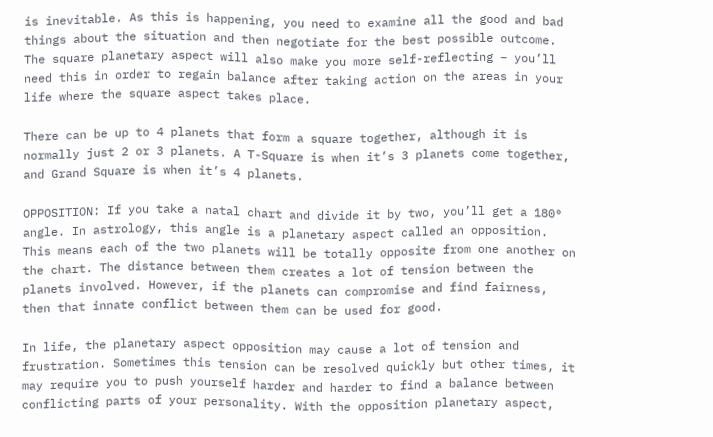is inevitable. As this is happening, you need to examine all the good and bad things about the situation and then negotiate for the best possible outcome. The square planetary aspect will also make you more self-reflecting – you’ll need this in order to regain balance after taking action on the areas in your life where the square aspect takes place.

There can be up to 4 planets that form a square together, although it is normally just 2 or 3 planets. A T-Square is when it’s 3 planets come together, and Grand Square is when it’s 4 planets.

OPPOSITION: If you take a natal chart and divide it by two, you’ll get a 180° angle. In astrology, this angle is a planetary aspect called an opposition. This means each of the two planets will be totally opposite from one another on the chart. The distance between them creates a lot of tension between the planets involved. However, if the planets can compromise and find fairness, then that innate conflict between them can be used for good.

In life, the planetary aspect opposition may cause a lot of tension and frustration. Sometimes this tension can be resolved quickly but other times, it may require you to push yourself harder and harder to find a balance between conflicting parts of your personality. With the opposition planetary aspect,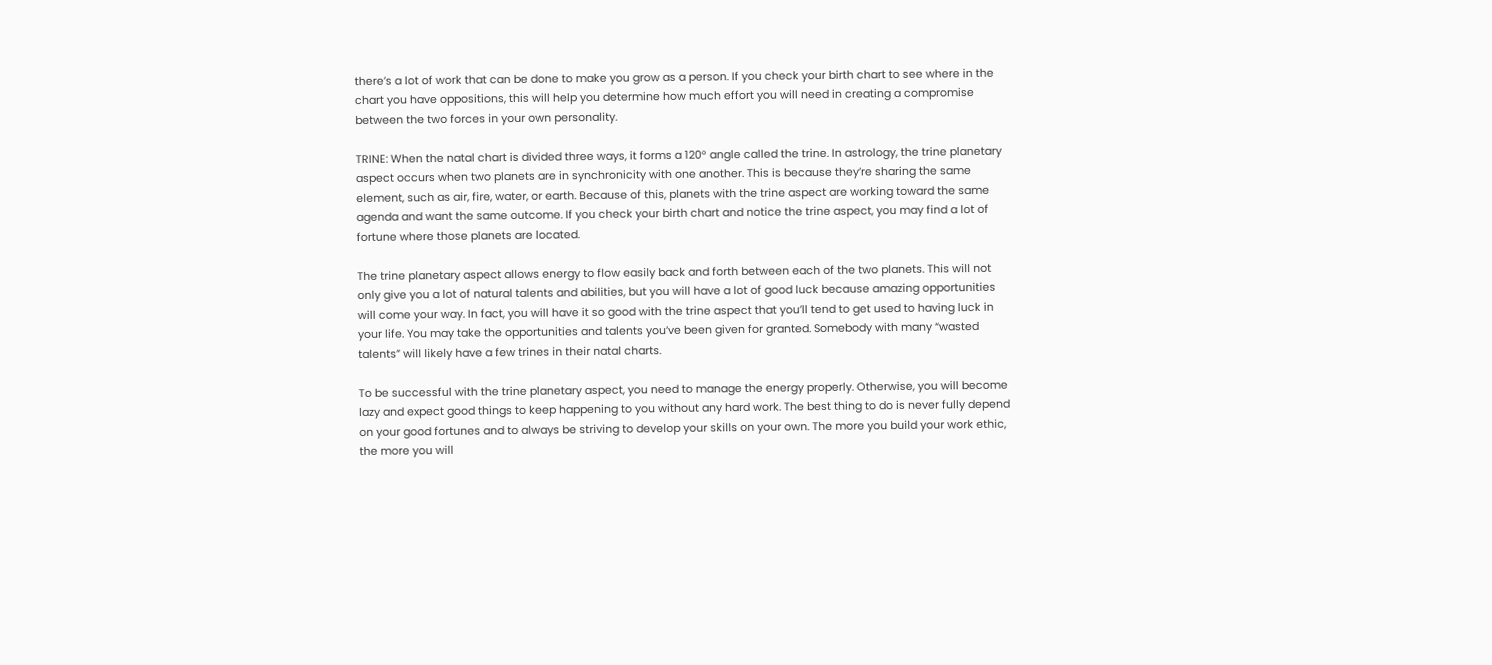there’s a lot of work that can be done to make you grow as a person. If you check your birth chart to see where in the chart you have oppositions, this will help you determine how much effort you will need in creating a compromise between the two forces in your own personality.

TRINE: When the natal chart is divided three ways, it forms a 120° angle called the trine. In astrology, the trine planetary aspect occurs when two planets are in synchronicity with one another. This is because they’re sharing the same element, such as air, fire, water, or earth. Because of this, planets with the trine aspect are working toward the same agenda and want the same outcome. If you check your birth chart and notice the trine aspect, you may find a lot of fortune where those planets are located.

The trine planetary aspect allows energy to flow easily back and forth between each of the two planets. This will not only give you a lot of natural talents and abilities, but you will have a lot of good luck because amazing opportunities will come your way. In fact, you will have it so good with the trine aspect that you’ll tend to get used to having luck in your life. You may take the opportunities and talents you’ve been given for granted. Somebody with many “wasted talents” will likely have a few trines in their natal charts.

To be successful with the trine planetary aspect, you need to manage the energy properly. Otherwise, you will become lazy and expect good things to keep happening to you without any hard work. The best thing to do is never fully depend on your good fortunes and to always be striving to develop your skills on your own. The more you build your work ethic, the more you will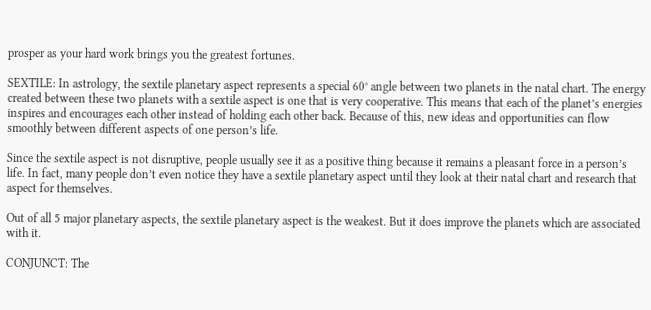prosper as your hard work brings you the greatest fortunes.

SEXTILE: In astrology, the sextile planetary aspect represents a special 60° angle between two planets in the natal chart. The energy created between these two planets with a sextile aspect is one that is very cooperative. This means that each of the planet’s energies inspires and encourages each other instead of holding each other back. Because of this, new ideas and opportunities can flow smoothly between different aspects of one person’s life.

Since the sextile aspect is not disruptive, people usually see it as a positive thing because it remains a pleasant force in a person’s life. In fact, many people don’t even notice they have a sextile planetary aspect until they look at their natal chart and research that aspect for themselves.

Out of all 5 major planetary aspects, the sextile planetary aspect is the weakest. But it does improve the planets which are associated with it.

CONJUNCT: The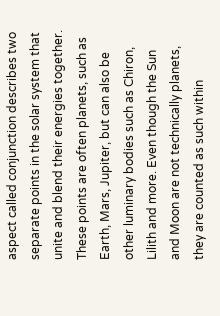aspect called conjunction describes two separate points in the solar system that unite and blend their energies together. These points are often planets, such as Earth, Mars, Jupiter, but can also be other luminary bodies such as Chiron, Lilith and more. Even though the Sun and Moon are not technically planets, they are counted as such within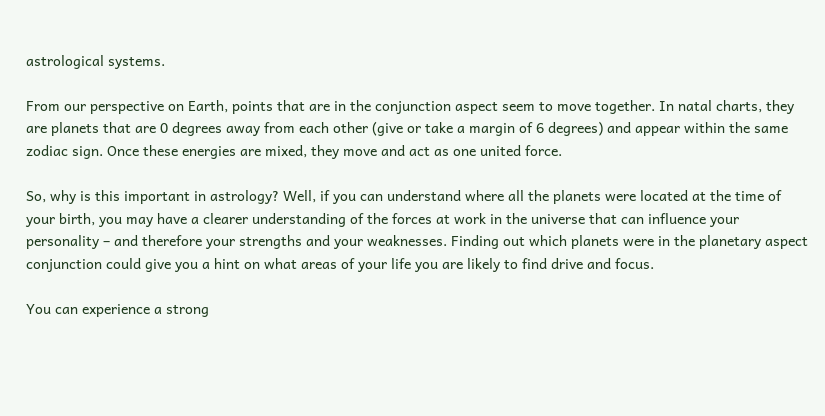astrological systems.

From our perspective on Earth, points that are in the conjunction aspect seem to move together. In natal charts, they are planets that are 0 degrees away from each other (give or take a margin of 6 degrees) and appear within the same zodiac sign. Once these energies are mixed, they move and act as one united force.

So, why is this important in astrology? Well, if you can understand where all the planets were located at the time of your birth, you may have a clearer understanding of the forces at work in the universe that can influence your personality – and therefore your strengths and your weaknesses. Finding out which planets were in the planetary aspect conjunction could give you a hint on what areas of your life you are likely to find drive and focus.

You can experience a strong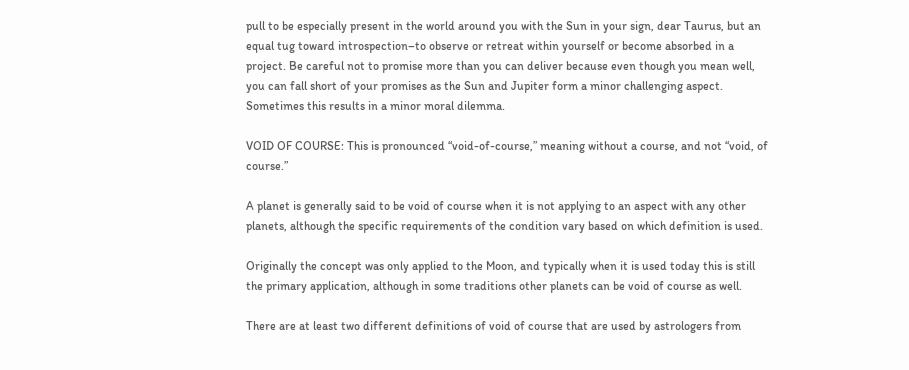pull to be especially present in the world around you with the Sun in your sign, dear Taurus, but an equal tug toward introspection–to observe or retreat within yourself or become absorbed in a project. Be careful not to promise more than you can deliver because even though you mean well, you can fall short of your promises as the Sun and Jupiter form a minor challenging aspect. Sometimes this results in a minor moral dilemma.

VOID OF COURSE: This is pronounced “void-of-course,” meaning without a course, and not “void, of course.”

A planet is generally said to be void of course when it is not applying to an aspect with any other planets, although the specific requirements of the condition vary based on which definition is used.

Originally the concept was only applied to the Moon, and typically when it is used today this is still the primary application, although in some traditions other planets can be void of course as well.

There are at least two different definitions of void of course that are used by astrologers from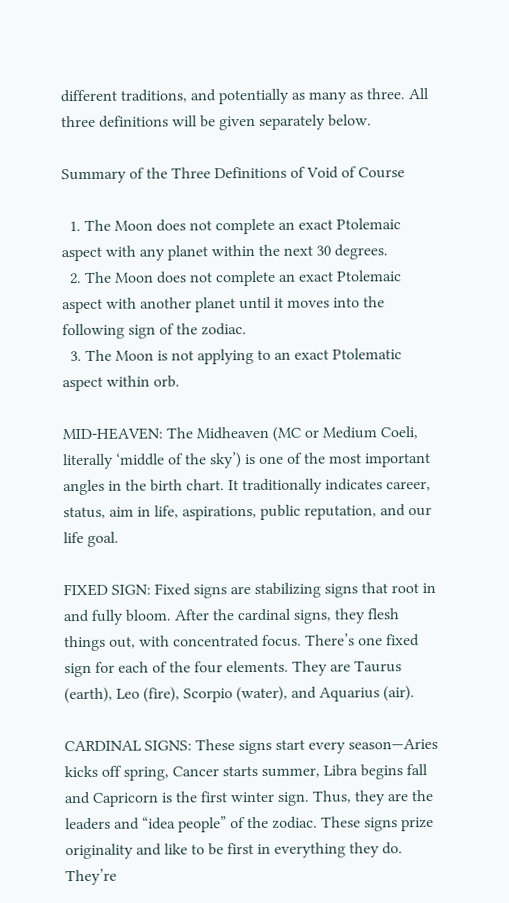different traditions, and potentially as many as three. All three definitions will be given separately below.

Summary of the Three Definitions of Void of Course

  1. The Moon does not complete an exact Ptolemaic aspect with any planet within the next 30 degrees.
  2. The Moon does not complete an exact Ptolemaic aspect with another planet until it moves into the following sign of the zodiac.
  3. The Moon is not applying to an exact Ptolematic aspect within orb.

MID-HEAVEN: The Midheaven (MC or Medium Coeli, literally ‘middle of the sky’) is one of the most important angles in the birth chart. It traditionally indicates career, status, aim in life, aspirations, public reputation, and our life goal.

FIXED SIGN: Fixed signs are stabilizing signs that root in and fully bloom. After the cardinal signs, they flesh things out, with concentrated focus. There’s one fixed sign for each of the four elements. They are Taurus (earth), Leo (fire), Scorpio (water), and Aquarius (air).

CARDINAL SIGNS: These signs start every season—Aries kicks off spring, Cancer starts summer, Libra begins fall and Capricorn is the first winter sign. Thus, they are the leaders and “idea people” of the zodiac. These signs prize originality and like to be first in everything they do. They’re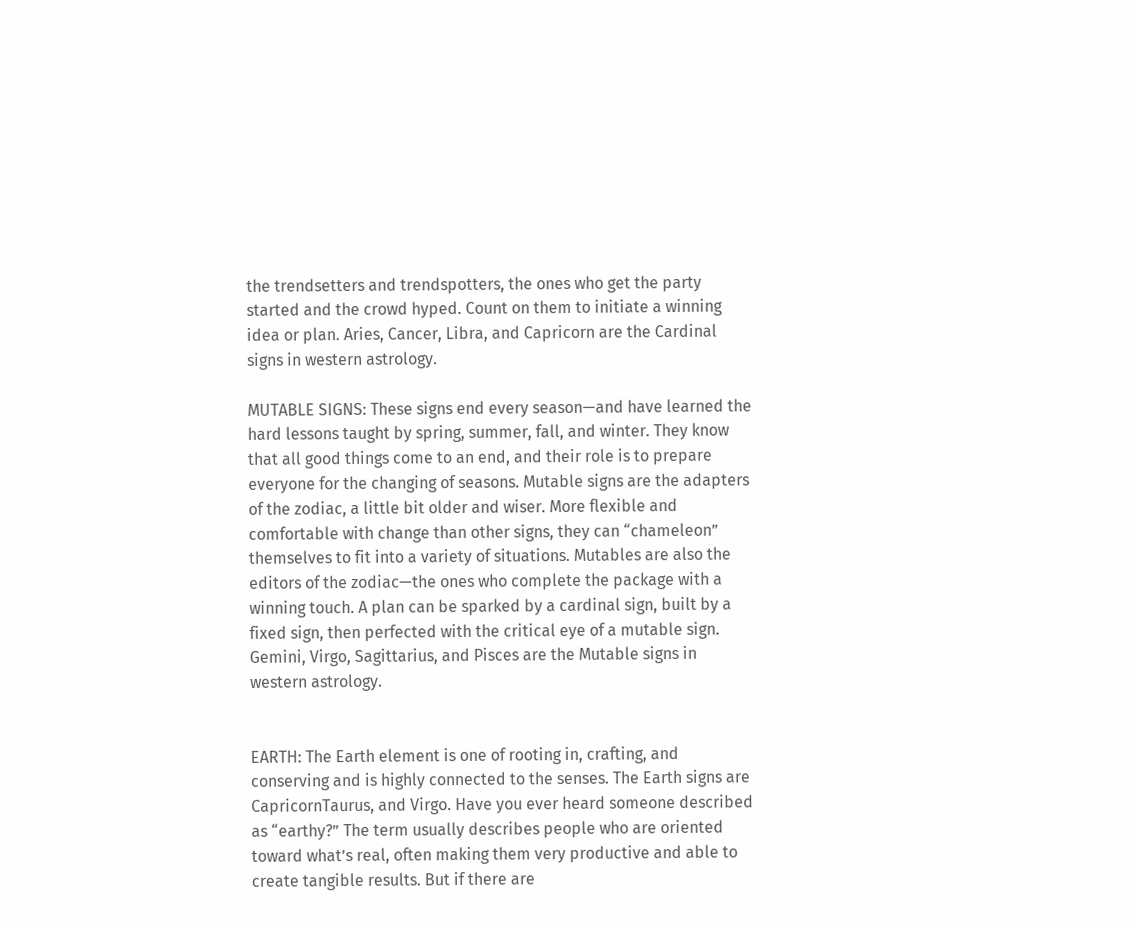the trendsetters and trendspotters, the ones who get the party started and the crowd hyped. Count on them to initiate a winning idea or plan. Aries, Cancer, Libra, and Capricorn are the Cardinal signs in western astrology.

MUTABLE SIGNS: These signs end every season—and have learned the hard lessons taught by spring, summer, fall, and winter. They know that all good things come to an end, and their role is to prepare everyone for the changing of seasons. Mutable signs are the adapters of the zodiac, a little bit older and wiser. More flexible and comfortable with change than other signs, they can “chameleon” themselves to fit into a variety of situations. Mutables are also the editors of the zodiac—the ones who complete the package with a winning touch. A plan can be sparked by a cardinal sign, built by a fixed sign, then perfected with the critical eye of a mutable sign. Gemini, Virgo, Sagittarius, and Pisces are the Mutable signs in western astrology.


EARTH: The Earth element is one of rooting in, crafting, and conserving and is highly connected to the senses. The Earth signs are CapricornTaurus, and Virgo. Have you ever heard someone described as “earthy?” The term usually describes people who are oriented toward what’s real, often making them very productive and able to create tangible results. But if there are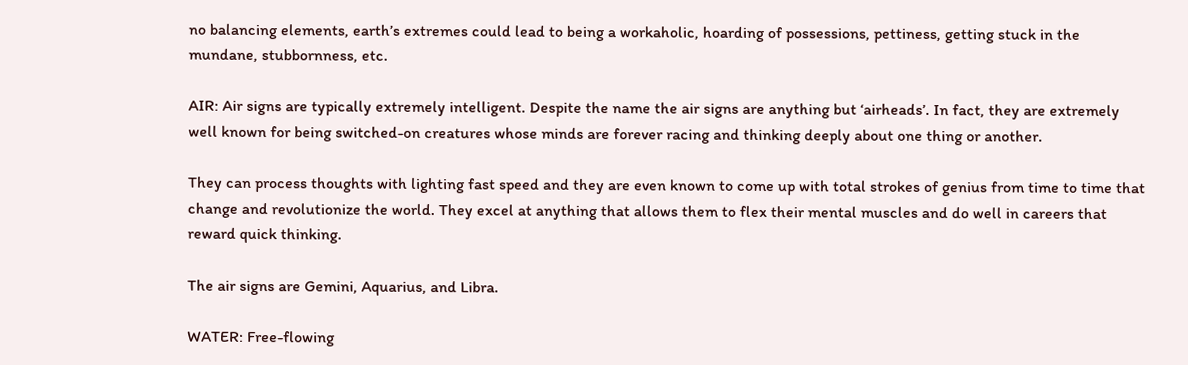no balancing elements, earth’s extremes could lead to being a workaholic, hoarding of possessions, pettiness, getting stuck in the mundane, stubbornness, etc.

AIR: Air signs are typically extremely intelligent. Despite the name the air signs are anything but ‘airheads’. In fact, they are extremely well known for being switched-on creatures whose minds are forever racing and thinking deeply about one thing or another.

They can process thoughts with lighting fast speed and they are even known to come up with total strokes of genius from time to time that change and revolutionize the world. They excel at anything that allows them to flex their mental muscles and do well in careers that reward quick thinking.

The air signs are Gemini, Aquarius, and Libra.

WATER: Free-flowing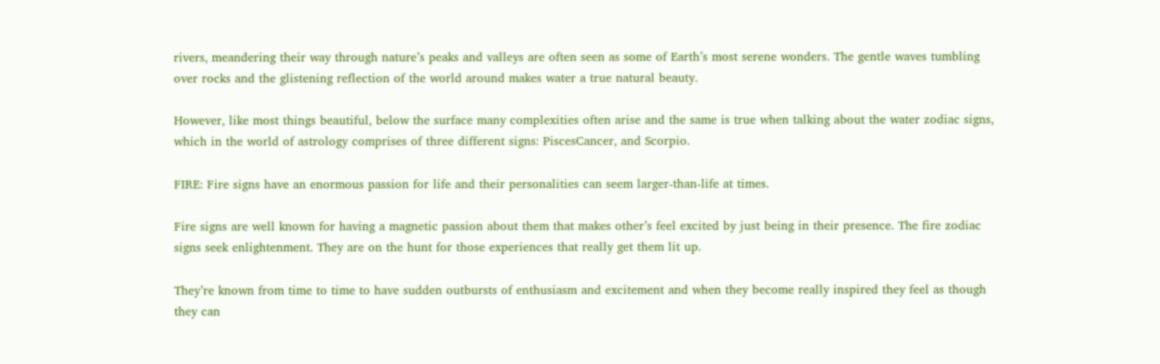rivers, meandering their way through nature’s peaks and valleys are often seen as some of Earth’s most serene wonders. The gentle waves tumbling over rocks and the glistening reflection of the world around makes water a true natural beauty.

However, like most things beautiful, below the surface many complexities often arise and the same is true when talking about the water zodiac signs, which in the world of astrology comprises of three different signs: PiscesCancer, and Scorpio.

FIRE: Fire signs have an enormous passion for life and their personalities can seem larger-than-life at times.

Fire signs are well known for having a magnetic passion about them that makes other’s feel excited by just being in their presence. The fire zodiac signs seek enlightenment. They are on the hunt for those experiences that really get them lit up.

They’re known from time to time to have sudden outbursts of enthusiasm and excitement and when they become really inspired they feel as though they can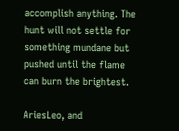accomplish anything. The hunt will not settle for something mundane but pushed until the flame can burn the brightest.

AriesLeo, and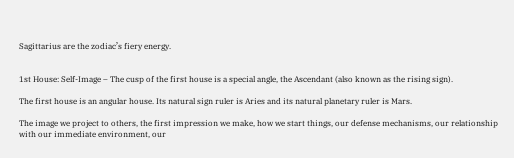Sagittarius are the zodiac’s fiery energy.


1st House: Self-Image – The cusp of the first house is a special angle, the Ascendant (also known as the rising sign).

The first house is an angular house. Its natural sign ruler is Aries and its natural planetary ruler is Mars.

The image we project to others, the first impression we make, how we start things, our defense mechanisms, our relationship with our immediate environment, our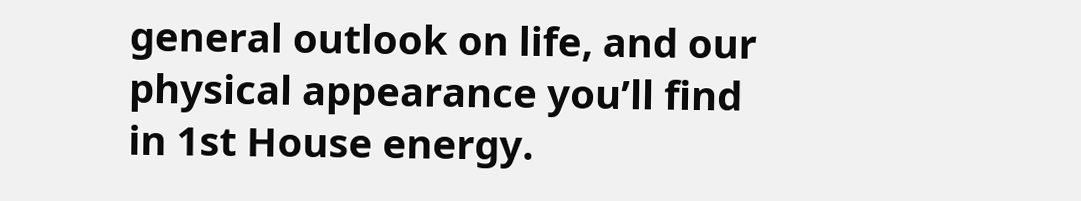general outlook on life, and our physical appearance you’ll find in 1st House energy.